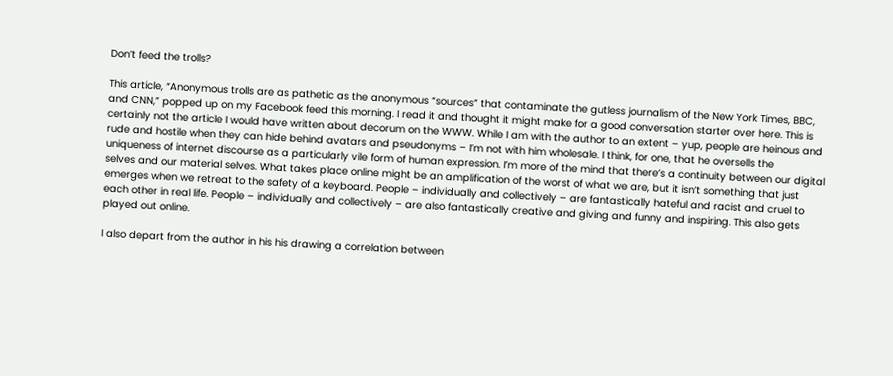Don’t feed the trolls?

This article, “Anonymous trolls are as pathetic as the anonymous “sources” that contaminate the gutless journalism of the New York Times, BBC, and CNN,” popped up on my Facebook feed this morning. I read it and thought it might make for a good conversation starter over here. This is certainly not the article I would have written about decorum on the WWW. While I am with the author to an extent – yup, people are heinous and rude and hostile when they can hide behind avatars and pseudonyms – I’m not with him wholesale. I think, for one, that he oversells the uniqueness of internet discourse as a particularly vile form of human expression. I’m more of the mind that there’s a continuity between our digital selves and our material selves. What takes place online might be an amplification of the worst of what we are, but it isn’t something that just emerges when we retreat to the safety of a keyboard. People – individually and collectively – are fantastically hateful and racist and cruel to each other in real life. People – individually and collectively – are also fantastically creative and giving and funny and inspiring. This also gets played out online.

I also depart from the author in his his drawing a correlation between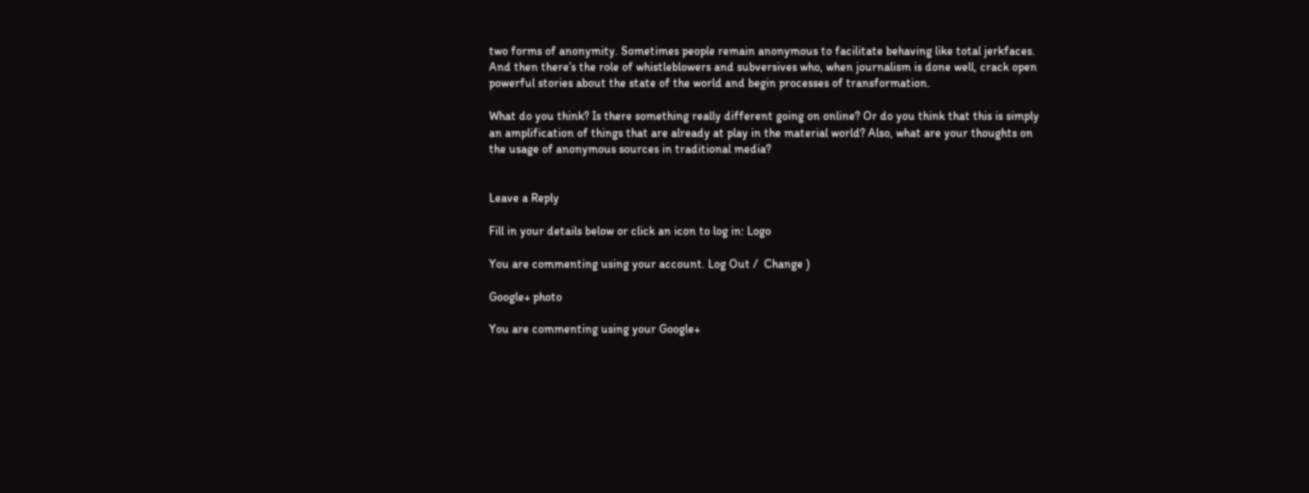two forms of anonymity. Sometimes people remain anonymous to facilitate behaving like total jerkfaces. And then there’s the role of whistleblowers and subversives who, when journalism is done well, crack open powerful stories about the state of the world and begin processes of transformation.

What do you think? Is there something really different going on online? Or do you think that this is simply an amplification of things that are already at play in the material world? Also, what are your thoughts on the usage of anonymous sources in traditional media?


Leave a Reply

Fill in your details below or click an icon to log in: Logo

You are commenting using your account. Log Out /  Change )

Google+ photo

You are commenting using your Google+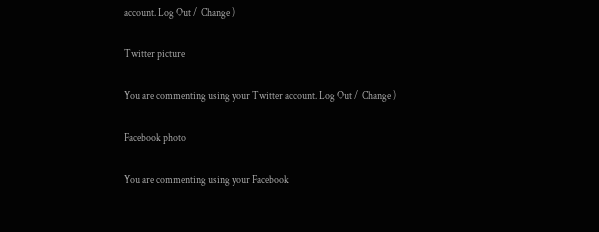account. Log Out /  Change )

Twitter picture

You are commenting using your Twitter account. Log Out /  Change )

Facebook photo

You are commenting using your Facebook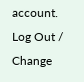account. Log Out /  Change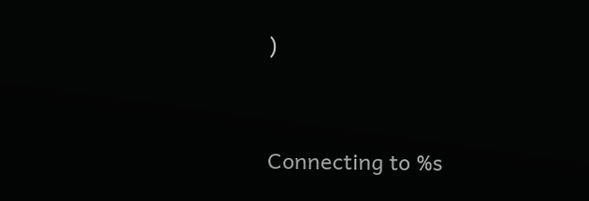)


Connecting to %s